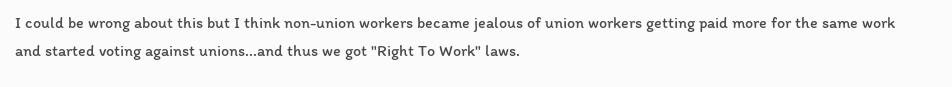I could be wrong about this but I think non-union workers became jealous of union workers getting paid more for the same work and started voting against unions...and thus we got "Right To Work" laws.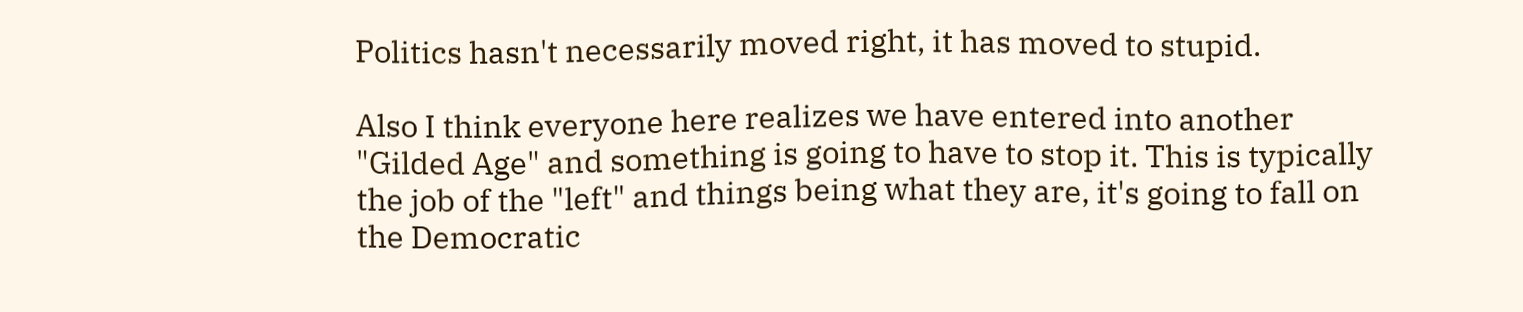Politics hasn't necessarily moved right, it has moved to stupid.

Also I think everyone here realizes we have entered into another "Gilded Age" and something is going to have to stop it. This is typically the job of the "left" and things being what they are, it's going to fall on the Democratic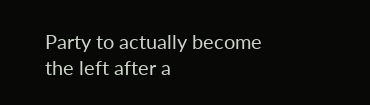Party to actually become the left after a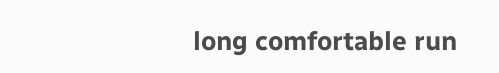long comfortable run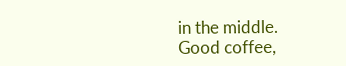in the middle.
Good coffee,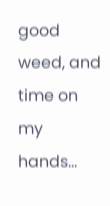good weed, and time on my hands...